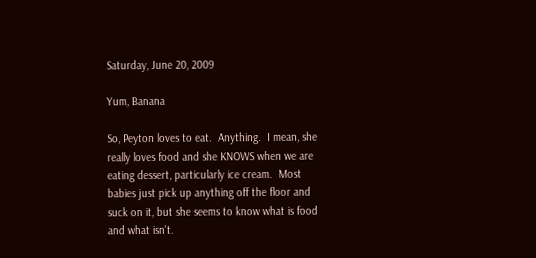Saturday, June 20, 2009

Yum, Banana

So, Peyton loves to eat.  Anything.  I mean, she really loves food and she KNOWS when we are eating dessert, particularly ice cream.  Most babies just pick up anything off the floor and suck on it, but she seems to know what is food and what isn't.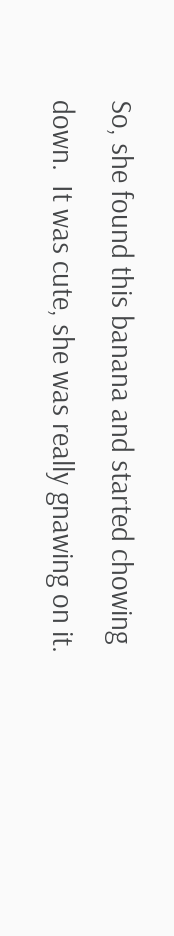So, she found this banana and started chowing down.  It was cute, she was really gnawing on it.